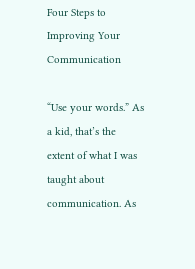Four Steps to Improving Your Communication

“Use your words.” As a kid, that’s the extent of what I was taught about communication. As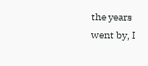the years went by, I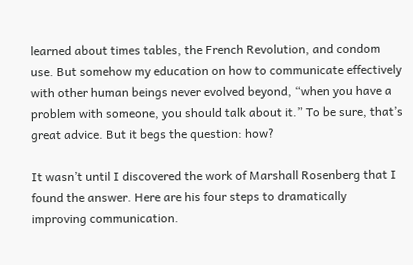learned about times tables, the French Revolution, and condom use. But somehow my education on how to communicate effectively with other human beings never evolved beyond, “when you have a problem with someone, you should talk about it.” To be sure, that’s great advice. But it begs the question: how?

It wasn’t until I discovered the work of Marshall Rosenberg that I found the answer. Here are his four steps to dramatically improving communication.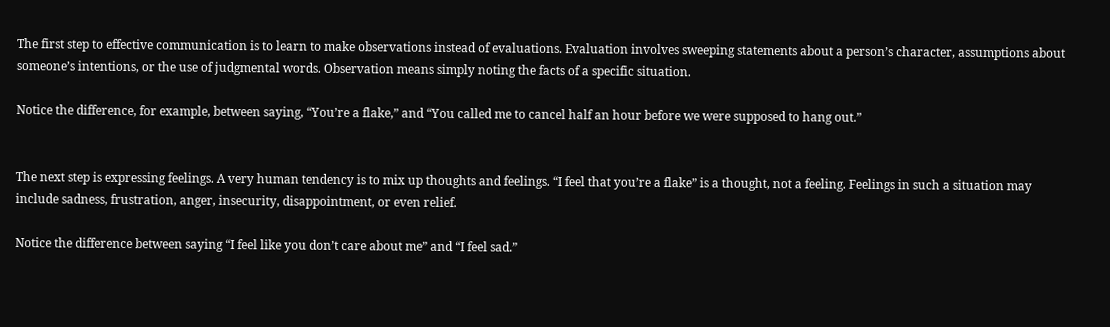The first step to effective communication is to learn to make observations instead of evaluations. Evaluation involves sweeping statements about a person’s character, assumptions about someone’s intentions, or the use of judgmental words. Observation means simply noting the facts of a specific situation.

Notice the difference, for example, between saying, “You’re a flake,” and “You called me to cancel half an hour before we were supposed to hang out.”


The next step is expressing feelings. A very human tendency is to mix up thoughts and feelings. “I feel that you’re a flake” is a thought, not a feeling. Feelings in such a situation may include sadness, frustration, anger, insecurity, disappointment, or even relief.

Notice the difference between saying “I feel like you don’t care about me” and “I feel sad.”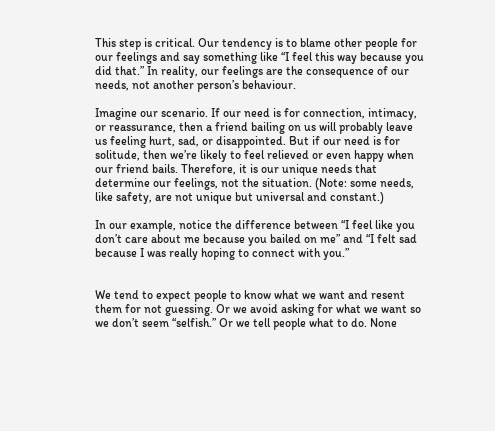This step is critical. Our tendency is to blame other people for our feelings and say something like “I feel this way because you did that.” In reality, our feelings are the consequence of our needs, not another person’s behaviour.

Imagine our scenario. If our need is for connection, intimacy, or reassurance, then a friend bailing on us will probably leave us feeling hurt, sad, or disappointed. But if our need is for solitude, then we’re likely to feel relieved or even happy when our friend bails. Therefore, it is our unique needs that determine our feelings, not the situation. (Note: some needs, like safety, are not unique but universal and constant.)

In our example, notice the difference between “I feel like you don’t care about me because you bailed on me” and “I felt sad because I was really hoping to connect with you.”


We tend to expect people to know what we want and resent them for not guessing. Or we avoid asking for what we want so we don’t seem “selfish.” Or we tell people what to do. None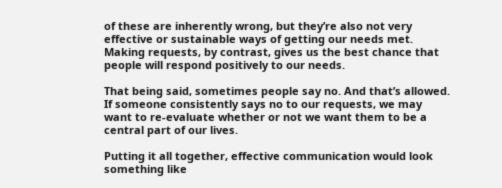of these are inherently wrong, but they’re also not very effective or sustainable ways of getting our needs met. Making requests, by contrast, gives us the best chance that people will respond positively to our needs.

That being said, sometimes people say no. And that’s allowed. If someone consistently says no to our requests, we may want to re-evaluate whether or not we want them to be a central part of our lives.

Putting it all together, effective communication would look something like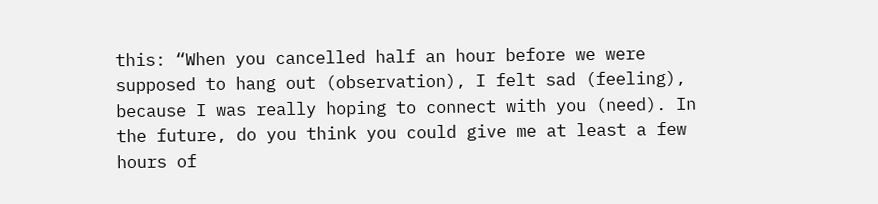this: “When you cancelled half an hour before we were supposed to hang out (observation), I felt sad (feeling), because I was really hoping to connect with you (need). In the future, do you think you could give me at least a few hours of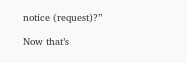notice (request)?”

Now that’s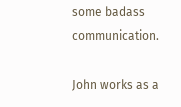some badass communication.

John works as a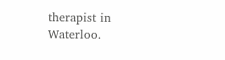therapist in Waterloo.